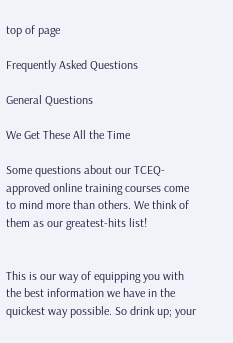top of page

Frequently Asked Questions

General Questions

We Get These All the Time

Some questions about our TCEQ-approved online training courses come to mind more than others. We think of them as our greatest-hits list!


This is our way of equipping you with the best information we have in the quickest way possible. So drink up; your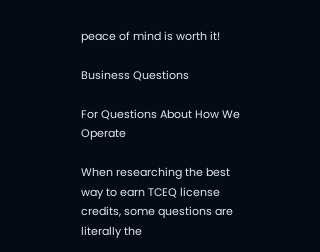peace of mind is worth it!

Business Questions

For Questions About How We Operate

When researching the best way to earn TCEQ license credits, some questions are literally the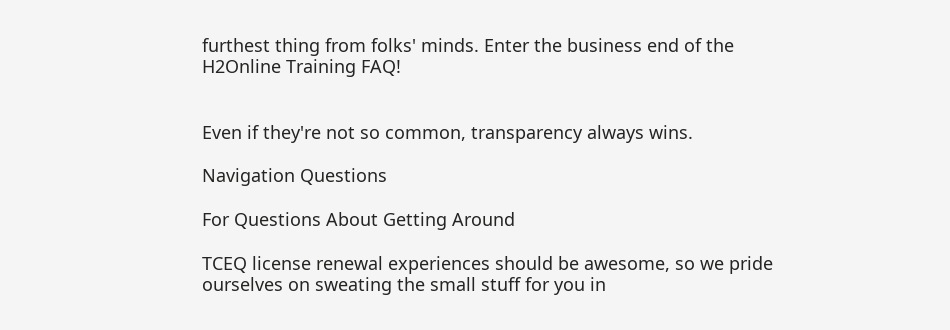furthest thing from folks' minds. Enter the business end of the H2Online Training FAQ!


Even if they're not so common, transparency always wins.

Navigation Questions

For Questions About Getting Around

TCEQ license renewal experiences should be awesome, so we pride ourselves on sweating the small stuff for you in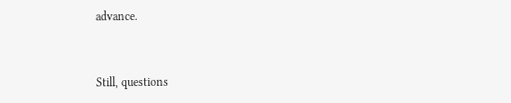advance.


Still, questions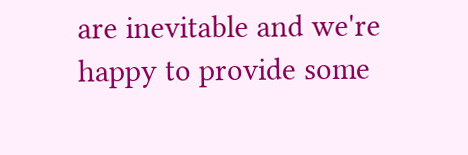are inevitable and we're happy to provide some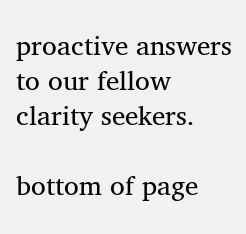proactive answers to our fellow clarity seekers.

bottom of page